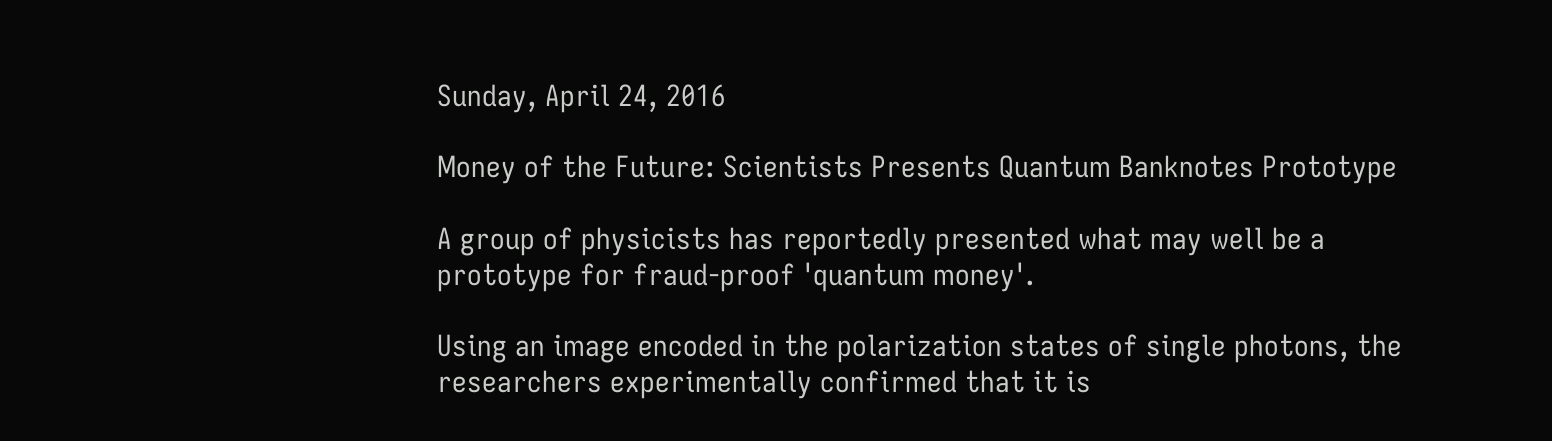Sunday, April 24, 2016

Money of the Future: Scientists Presents Quantum Banknotes Prototype

A group of physicists has reportedly presented what may well be a prototype for fraud-proof 'quantum money'.

Using an image encoded in the polarization states of single photons, the researchers experimentally confirmed that it is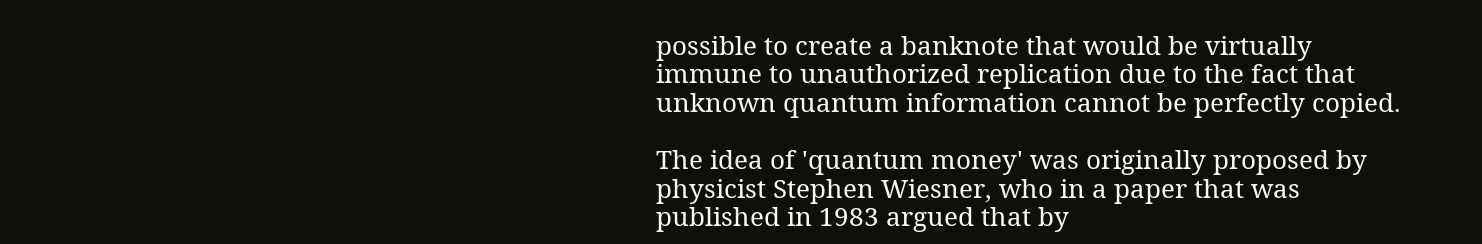possible to create a banknote that would be virtually immune to unauthorized replication due to the fact that unknown quantum information cannot be perfectly copied.

The idea of 'quantum money' was originally proposed by physicist Stephen Wiesner, who in a paper that was published in 1983 argued that by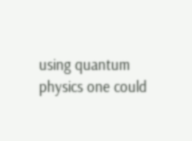using quantum physics one could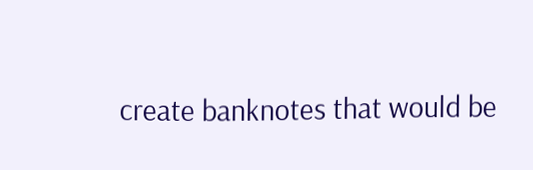create banknotes that would be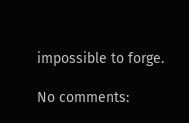impossible to forge.

No comments: